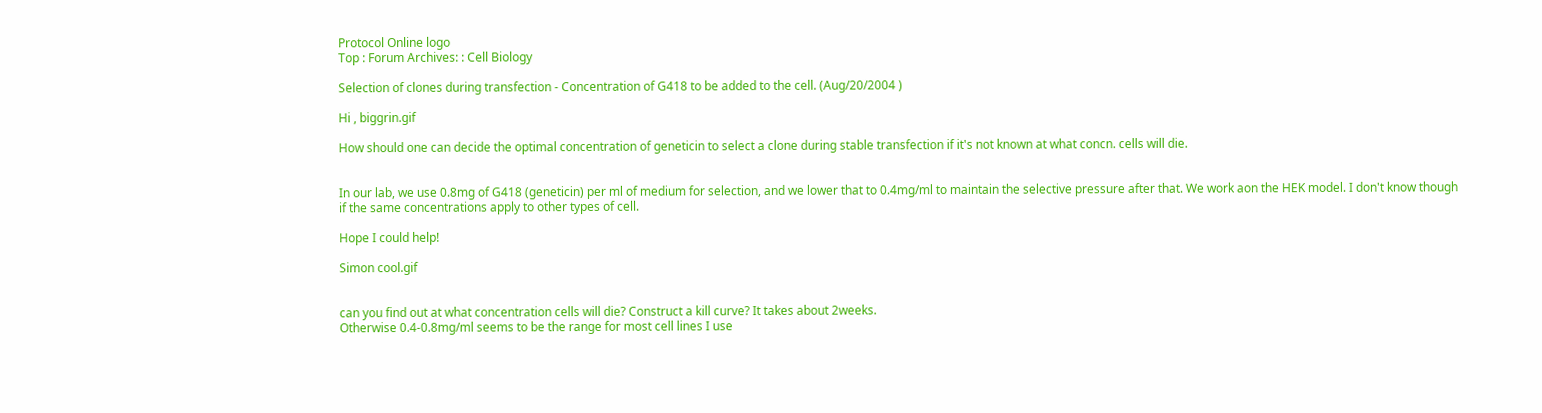Protocol Online logo
Top : Forum Archives: : Cell Biology

Selection of clones during transfection - Concentration of G418 to be added to the cell. (Aug/20/2004 )

Hi , biggrin.gif

How should one can decide the optimal concentration of geneticin to select a clone during stable transfection if it's not known at what concn. cells will die.


In our lab, we use 0.8mg of G418 (geneticin) per ml of medium for selection, and we lower that to 0.4mg/ml to maintain the selective pressure after that. We work aon the HEK model. I don't know though if the same concentrations apply to other types of cell.

Hope I could help!

Simon cool.gif


can you find out at what concentration cells will die? Construct a kill curve? It takes about 2weeks.
Otherwise 0.4-0.8mg/ml seems to be the range for most cell lines I use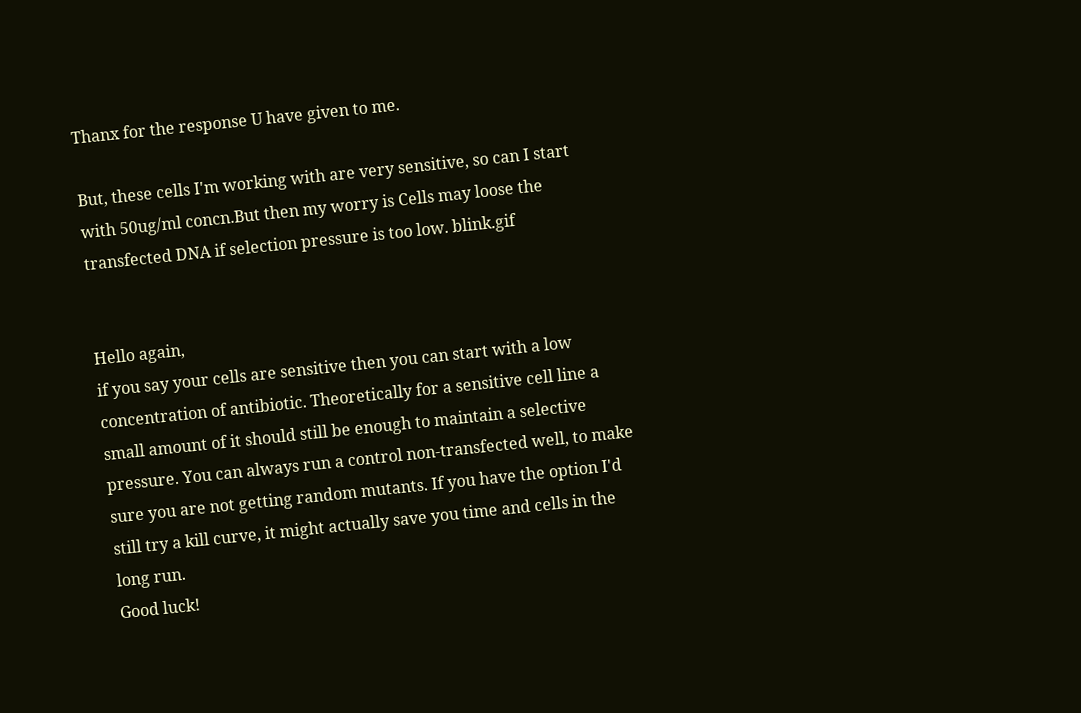Thanx for the response U have given to me.

But, these cells I'm working with are very sensitive, so can I start with 50ug/ml concn.But then my worry is Cells may loose the transfected DNA if selection pressure is too low. blink.gif


Hello again,
if you say your cells are sensitive then you can start with a low concentration of antibiotic. Theoretically for a sensitive cell line a small amount of it should still be enough to maintain a selective pressure. You can always run a control non-transfected well, to make sure you are not getting random mutants. If you have the option I'd still try a kill curve, it might actually save you time and cells in the long run.
Good luck!